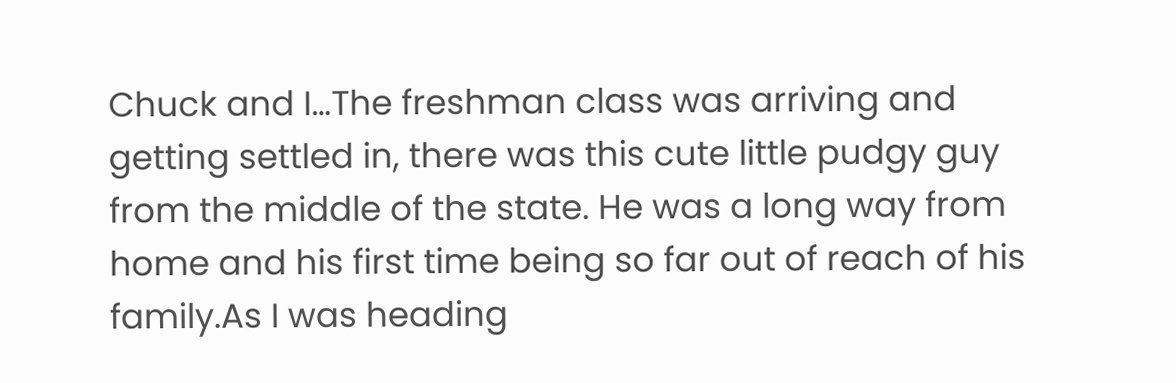Chuck and I…The freshman class was arriving and getting settled in, there was this cute little pudgy guy from the middle of the state. He was a long way from home and his first time being so far out of reach of his family.As I was heading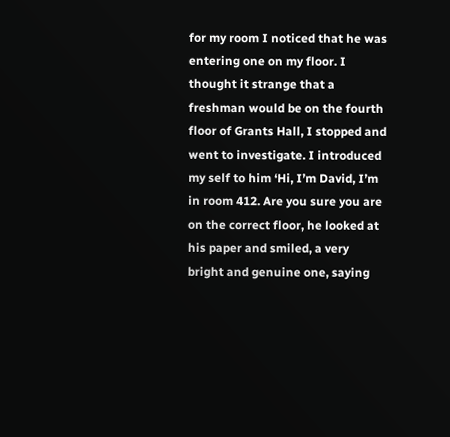for my room I noticed that he was entering one on my floor. I thought it strange that a freshman would be on the fourth floor of Grants Hall, I stopped and went to investigate. I introduced my self to him ‘Hi, I’m David, I’m in room 412. Are you sure you are on the correct floor, he looked at his paper and smiled, a very bright and genuine one, saying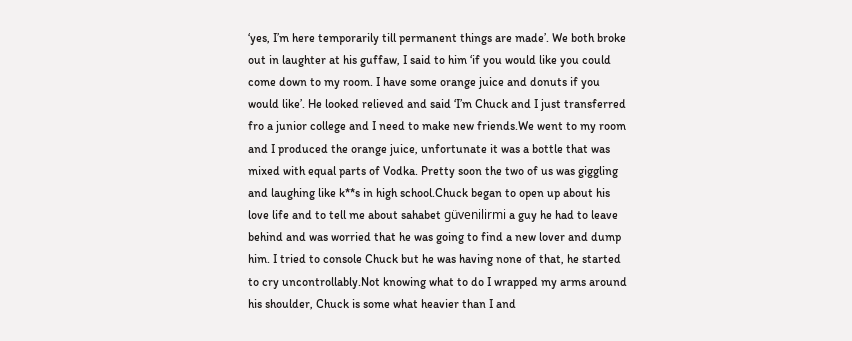‘yes, I’m here temporarily till permanent things are made’. We both broke out in laughter at his guffaw, I said to him ‘if you would like you could come down to my room. I have some orange juice and donuts if you would like’. He looked relieved and said ‘I’m Chuck and I just transferred fro a junior college and I need to make new friends.We went to my room and I produced the orange juice, unfortunate it was a bottle that was mixed with equal parts of Vodka. Pretty soon the two of us was giggling and laughing like k**s in high school.Chuck began to open up about his love life and to tell me about sahabet güvenilirmi a guy he had to leave behind and was worried that he was going to find a new lover and dump him. I tried to console Chuck but he was having none of that, he started to cry uncontrollably.Not knowing what to do I wrapped my arms around his shoulder, Chuck is some what heavier than I and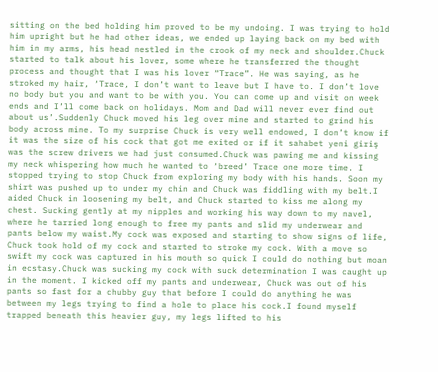sitting on the bed holding him proved to be my undoing. I was trying to hold him upright but he had other ideas, we ended up laying back on my bed with him in my arms, his head nestled in the crook of my neck and shoulder.Chuck started to talk about his lover, some where he transferred the thought process and thought that I was his lover “Trace”. He was saying, as he stroked my hair, ‘Trace, I don’t want to leave but I have to. I don’t love no body but you and want to be with you. You can come up and visit on week ends and I’ll come back on holidays. Mom and Dad will never ever find out about us’.Suddenly Chuck moved his leg over mine and started to grind his body across mine. To my surprise Chuck is very well endowed, I don’t know if it was the size of his cock that got me exited or if it sahabet yeni giriş was the screw drivers we had just consumed.Chuck was pawing me and kissing my neck whispering how much he wanted to ‘breed’ Trace one more time. I stopped trying to stop Chuck from exploring my body with his hands. Soon my shirt was pushed up to under my chin and Chuck was fiddling with my belt.I aided Chuck in loosening my belt, and Chuck started to kiss me along my chest. Sucking gently at my nipples and working his way down to my navel, where he tarried long enough to free my pants and slid my underwear and pants below my waist.My cock was exposed and starting to show signs of life, Chuck took hold of my cock and started to stroke my cock. With a move so swift my cock was captured in his mouth so quick I could do nothing but moan in ecstasy.Chuck was sucking my cock with suck determination I was caught up in the moment. I kicked off my pants and underwear, Chuck was out of his pants so fast for a chubby guy that before I could do anything he was between my legs trying to find a hole to place his cock.I found myself trapped beneath this heavier guy, my legs lifted to his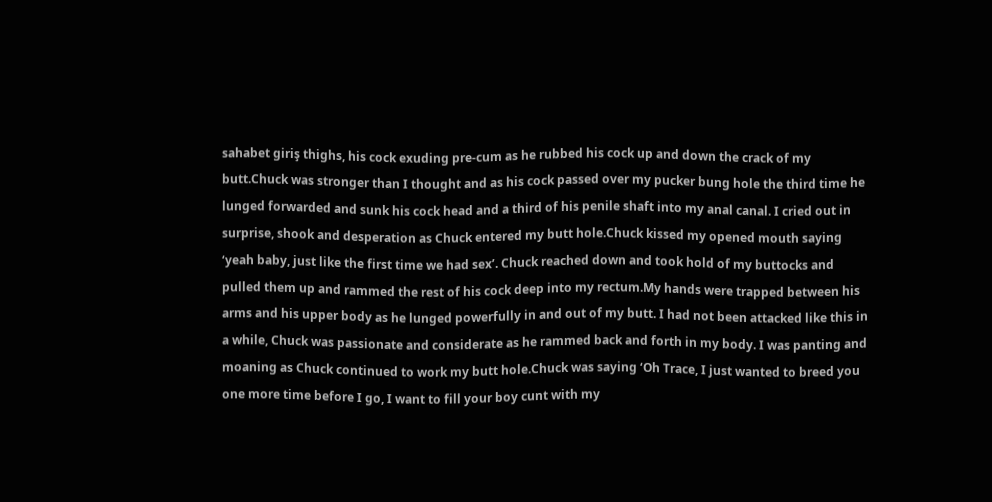sahabet giriş thighs, his cock exuding pre-cum as he rubbed his cock up and down the crack of my butt.Chuck was stronger than I thought and as his cock passed over my pucker bung hole the third time he lunged forwarded and sunk his cock head and a third of his penile shaft into my anal canal. I cried out in surprise, shook and desperation as Chuck entered my butt hole.Chuck kissed my opened mouth saying ‘yeah baby, just like the first time we had sex’. Chuck reached down and took hold of my buttocks and pulled them up and rammed the rest of his cock deep into my rectum.My hands were trapped between his arms and his upper body as he lunged powerfully in and out of my butt. I had not been attacked like this in a while, Chuck was passionate and considerate as he rammed back and forth in my body. I was panting and moaning as Chuck continued to work my butt hole.Chuck was saying ‘Oh Trace, I just wanted to breed you one more time before I go, I want to fill your boy cunt with my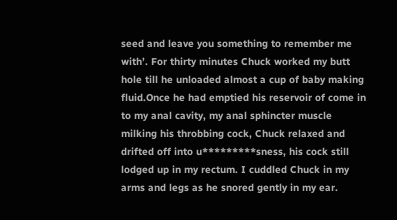seed and leave you something to remember me with’. For thirty minutes Chuck worked my butt hole till he unloaded almost a cup of baby making fluid.Once he had emptied his reservoir of come in to my anal cavity, my anal sphincter muscle milking his throbbing cock, Chuck relaxed and drifted off into u*********sness, his cock still lodged up in my rectum. I cuddled Chuck in my arms and legs as he snored gently in my ear.